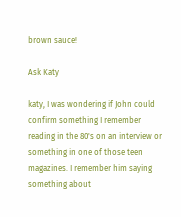brown sauce!

Ask Katy

katy, I was wondering if John could confirm something I remember reading in the 80's on an interview or something in one of those teen magazines. I remember him saying something about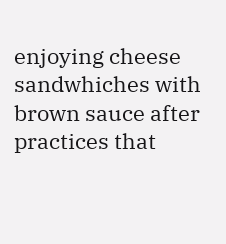enjoying cheese sandwhiches with brown sauce after practices that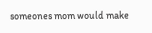someones mom would make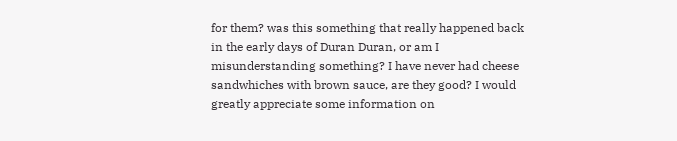for them? was this something that really happened back in the early days of Duran Duran, or am I misunderstanding something? I have never had cheese sandwhiches with brown sauce, are they good? I would greatly appreciate some information on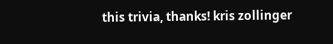this trivia, thanks! kris zollinger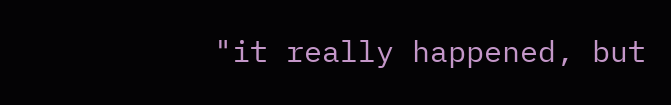"it really happened, but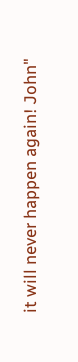it will never happen again! John"